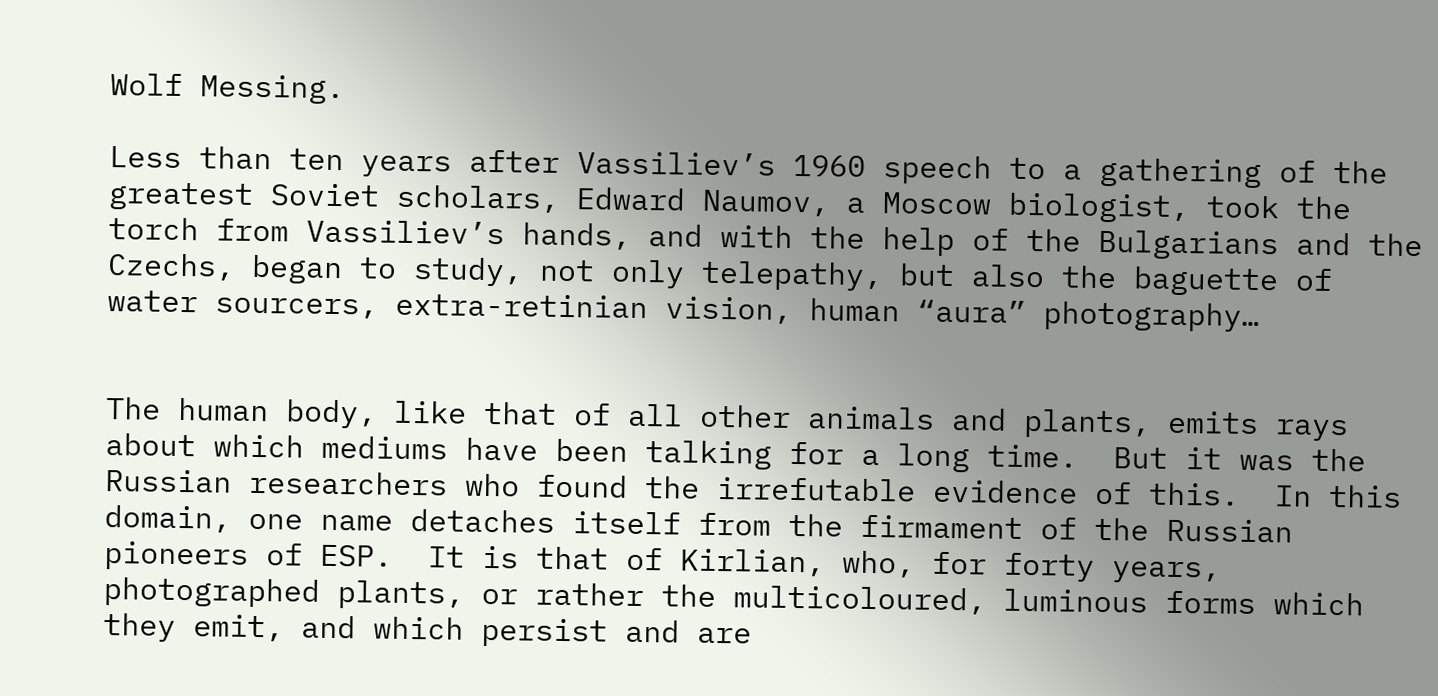Wolf Messing.

Less than ten years after Vassiliev’s 1960 speech to a gathering of the greatest Soviet scholars, Edward Naumov, a Moscow biologist, took the torch from Vassiliev’s hands, and with the help of the Bulgarians and the Czechs, began to study, not only telepathy, but also the baguette of water sourcers, extra-retinian vision, human “aura” photography…


The human body, like that of all other animals and plants, emits rays about which mediums have been talking for a long time.  But it was the Russian researchers who found the irrefutable evidence of this.  In this domain, one name detaches itself from the firmament of the Russian pioneers of ESP.  It is that of Kirlian, who, for forty years, photographed plants, or rather the multicoloured, luminous forms which they emit, and which persist and are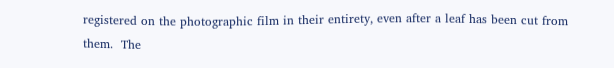registered on the photographic film in their entirety, even after a leaf has been cut from them.  The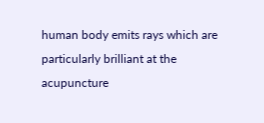human body emits rays which are particularly brilliant at the acupuncture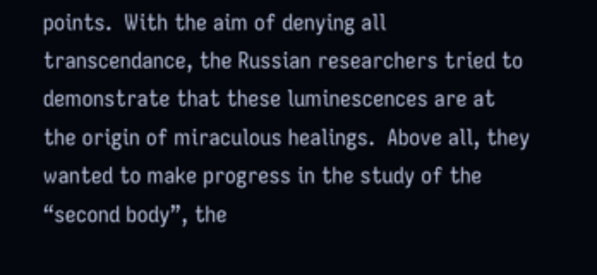points.  With the aim of denying all transcendance, the Russian researchers tried to demonstrate that these luminescences are at the origin of miraculous healings.  Above all, they wanted to make progress in the study of the “second body”, the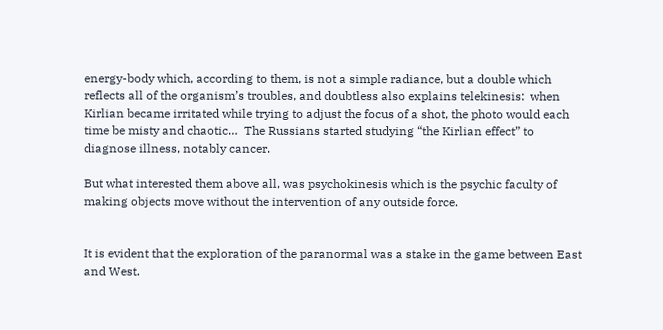energy-body which, according to them, is not a simple radiance, but a double which reflects all of the organism’s troubles, and doubtless also explains telekinesis:  when Kirlian became irritated while trying to adjust the focus of a shot, the photo would each time be misty and chaotic…  The Russians started studying “the Kirlian effect” to diagnose illness, notably cancer.

But what interested them above all, was psychokinesis which is the psychic faculty of making objects move without the intervention of any outside force.


It is evident that the exploration of the paranormal was a stake in the game between East and West.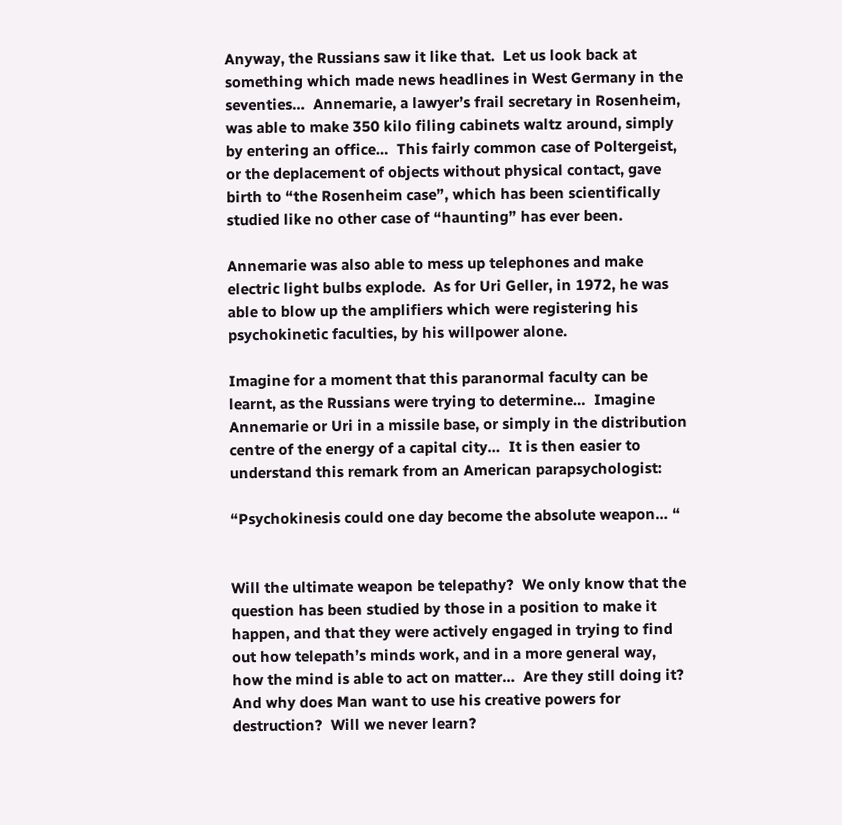Anyway, the Russians saw it like that.  Let us look back at something which made news headlines in West Germany in the seventies…  Annemarie, a lawyer’s frail secretary in Rosenheim, was able to make 350 kilo filing cabinets waltz around, simply by entering an office…  This fairly common case of Poltergeist, or the deplacement of objects without physical contact, gave birth to “the Rosenheim case”, which has been scientifically studied like no other case of “haunting” has ever been.

Annemarie was also able to mess up telephones and make electric light bulbs explode.  As for Uri Geller, in 1972, he was able to blow up the amplifiers which were registering his psychokinetic faculties, by his willpower alone.

Imagine for a moment that this paranormal faculty can be learnt, as the Russians were trying to determine…  Imagine Annemarie or Uri in a missile base, or simply in the distribution centre of the energy of a capital city…  It is then easier to understand this remark from an American parapsychologist:

“Psychokinesis could one day become the absolute weapon… “


Will the ultimate weapon be telepathy?  We only know that the question has been studied by those in a position to make it happen, and that they were actively engaged in trying to find out how telepath’s minds work, and in a more general way, how the mind is able to act on matter…  Are they still doing it?  And why does Man want to use his creative powers for destruction?  Will we never learn?